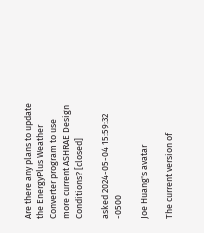Are there any plans to update the EnergyPlus Weather Converter program to use more current ASHRAE Design Conditions? [closed]

asked 2024-05-04 15:59:32 -0500

Joe Huang's avatar

The current version of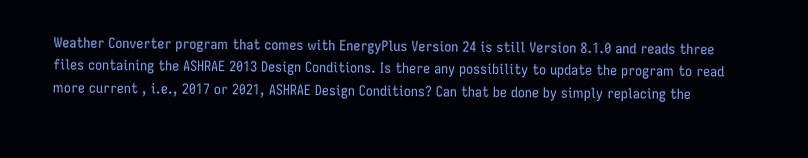Weather Converter program that comes with EnergyPlus Version 24 is still Version 8.1.0 and reads three files containing the ASHRAE 2013 Design Conditions. Is there any possibility to update the program to read more current , i.e., 2017 or 2021, ASHRAE Design Conditions? Can that be done by simply replacing the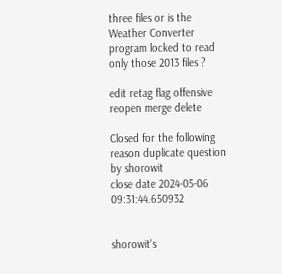three files or is the Weather Converter program locked to read only those 2013 files ?

edit retag flag offensive reopen merge delete

Closed for the following reason duplicate question by shorowit
close date 2024-05-06 09:31:44.650932


shorowit's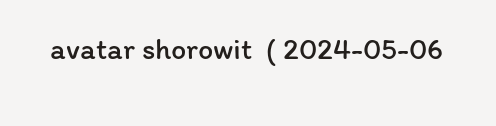avatar shorowit  ( 2024-05-06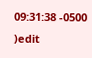09:31:38 -0500 )edit